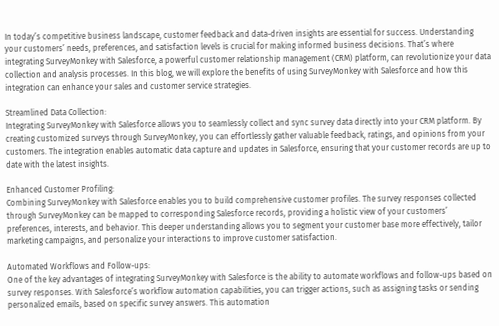In today’s competitive business landscape, customer feedback and data-driven insights are essential for success. Understanding your customers’ needs, preferences, and satisfaction levels is crucial for making informed business decisions. That’s where integrating SurveyMonkey with Salesforce, a powerful customer relationship management (CRM) platform, can revolutionize your data collection and analysis processes. In this blog, we will explore the benefits of using SurveyMonkey with Salesforce and how this integration can enhance your sales and customer service strategies.

Streamlined Data Collection:
Integrating SurveyMonkey with Salesforce allows you to seamlessly collect and sync survey data directly into your CRM platform. By creating customized surveys through SurveyMonkey, you can effortlessly gather valuable feedback, ratings, and opinions from your customers. The integration enables automatic data capture and updates in Salesforce, ensuring that your customer records are up to date with the latest insights.

Enhanced Customer Profiling:
Combining SurveyMonkey with Salesforce enables you to build comprehensive customer profiles. The survey responses collected through SurveyMonkey can be mapped to corresponding Salesforce records, providing a holistic view of your customers’ preferences, interests, and behavior. This deeper understanding allows you to segment your customer base more effectively, tailor marketing campaigns, and personalize your interactions to improve customer satisfaction.

Automated Workflows and Follow-ups:
One of the key advantages of integrating SurveyMonkey with Salesforce is the ability to automate workflows and follow-ups based on survey responses. With Salesforce’s workflow automation capabilities, you can trigger actions, such as assigning tasks or sending personalized emails, based on specific survey answers. This automation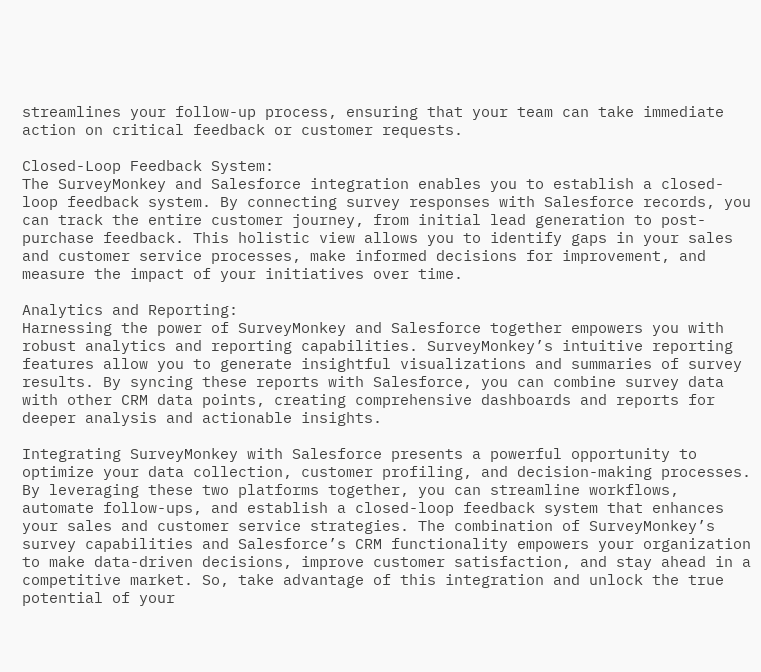streamlines your follow-up process, ensuring that your team can take immediate action on critical feedback or customer requests.

Closed-Loop Feedback System:
The SurveyMonkey and Salesforce integration enables you to establish a closed-loop feedback system. By connecting survey responses with Salesforce records, you can track the entire customer journey, from initial lead generation to post-purchase feedback. This holistic view allows you to identify gaps in your sales and customer service processes, make informed decisions for improvement, and measure the impact of your initiatives over time.

Analytics and Reporting:
Harnessing the power of SurveyMonkey and Salesforce together empowers you with robust analytics and reporting capabilities. SurveyMonkey’s intuitive reporting features allow you to generate insightful visualizations and summaries of survey results. By syncing these reports with Salesforce, you can combine survey data with other CRM data points, creating comprehensive dashboards and reports for deeper analysis and actionable insights.

Integrating SurveyMonkey with Salesforce presents a powerful opportunity to optimize your data collection, customer profiling, and decision-making processes. By leveraging these two platforms together, you can streamline workflows, automate follow-ups, and establish a closed-loop feedback system that enhances your sales and customer service strategies. The combination of SurveyMonkey’s survey capabilities and Salesforce’s CRM functionality empowers your organization to make data-driven decisions, improve customer satisfaction, and stay ahead in a competitive market. So, take advantage of this integration and unlock the true potential of your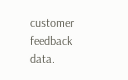customer feedback data.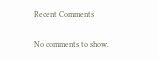Recent Comments

No comments to show.